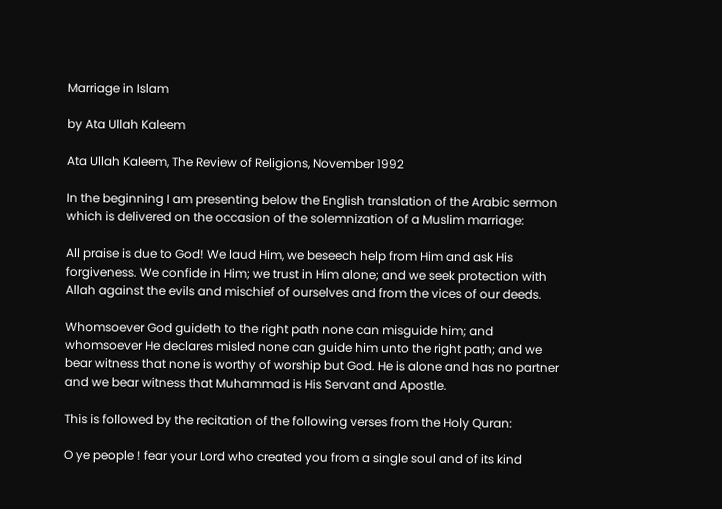Marriage in Islam

by Ata Ullah Kaleem

Ata Ullah Kaleem, The Review of Religions, November 1992

In the beginning I am presenting below the English translation of the Arabic sermon which is delivered on the occasion of the solemnization of a Muslim marriage:

All praise is due to God! We laud Him, we beseech help from Him and ask His forgiveness. We confide in Him; we trust in Him alone; and we seek protection with Allah against the evils and mischief of ourselves and from the vices of our deeds.

Whomsoever God guideth to the right path none can misguide him; and whomsoever He declares misled none can guide him unto the right path; and we bear witness that none is worthy of worship but God. He is alone and has no partner and we bear witness that Muhammad is His Servant and Apostle.

This is followed by the recitation of the following verses from the Holy Quran:

O ye people ! fear your Lord who created you from a single soul and of its kind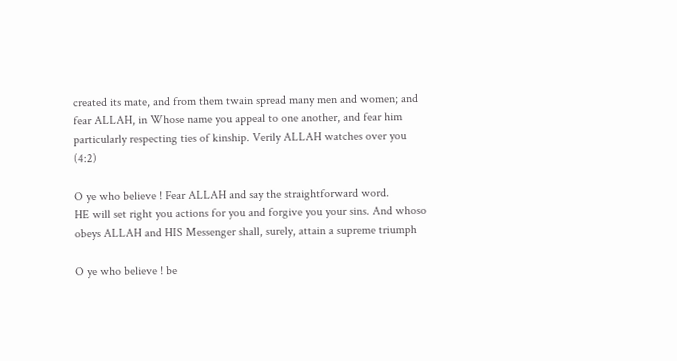created its mate, and from them twain spread many men and women; and fear ALLAH, in Whose name you appeal to one another, and fear him particularly respecting ties of kinship. Verily ALLAH watches over you (4:2)

O ye who believe ! Fear ALLAH and say the straightforward word.
HE will set right you actions for you and forgive you your sins. And whoso obeys ALLAH and HIS Messenger shall, surely, attain a supreme triumph

O ye who believe ! be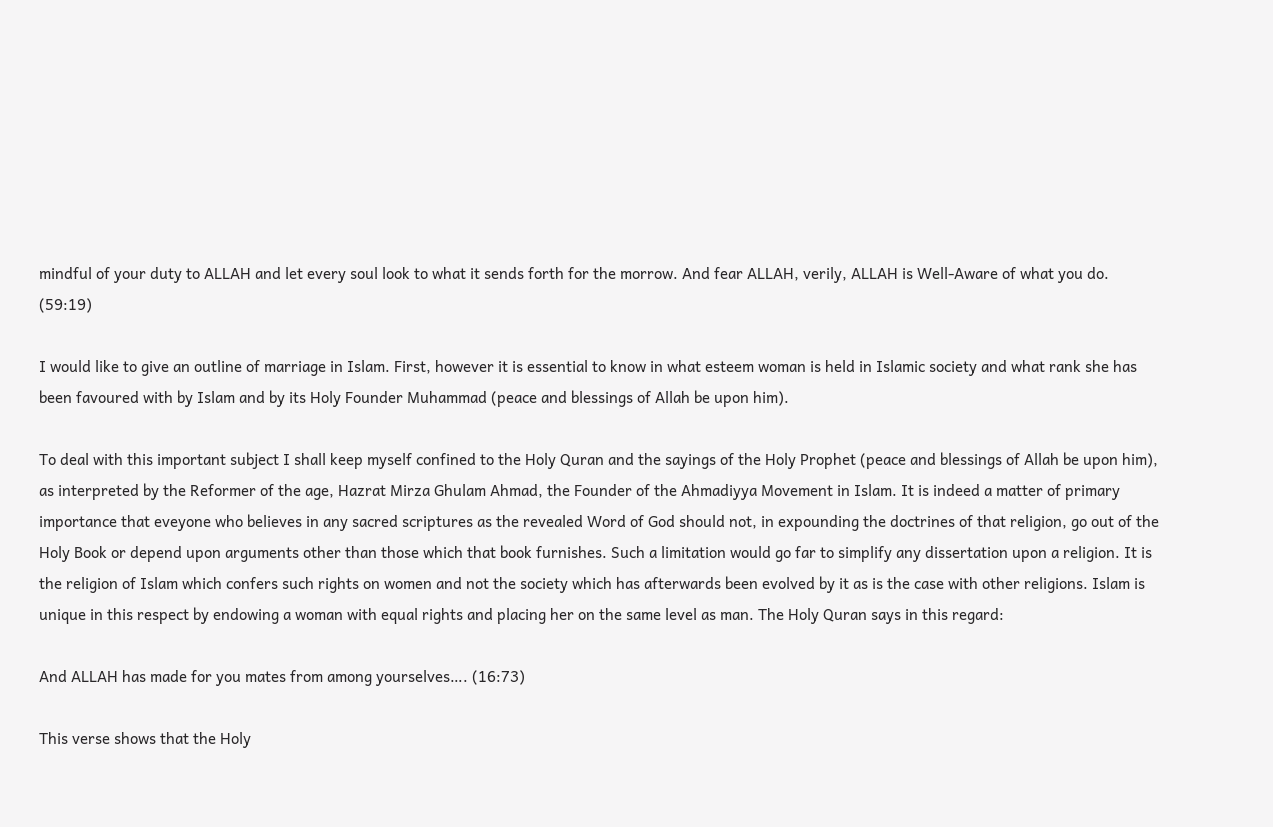mindful of your duty to ALLAH and let every soul look to what it sends forth for the morrow. And fear ALLAH, verily, ALLAH is Well-Aware of what you do. (59:19)

I would like to give an outline of marriage in Islam. First, however it is essential to know in what esteem woman is held in Islamic society and what rank she has been favoured with by Islam and by its Holy Founder Muhammad (peace and blessings of Allah be upon him).

To deal with this important subject I shall keep myself confined to the Holy Quran and the sayings of the Holy Prophet (peace and blessings of Allah be upon him), as interpreted by the Reformer of the age, Hazrat Mirza Ghulam Ahmad, the Founder of the Ahmadiyya Movement in Islam. It is indeed a matter of primary importance that eveyone who believes in any sacred scriptures as the revealed Word of God should not, in expounding the doctrines of that religion, go out of the Holy Book or depend upon arguments other than those which that book furnishes. Such a limitation would go far to simplify any dissertation upon a religion. It is the religion of Islam which confers such rights on women and not the society which has afterwards been evolved by it as is the case with other religions. Islam is unique in this respect by endowing a woman with equal rights and placing her on the same level as man. The Holy Quran says in this regard:

And ALLAH has made for you mates from among yourselves…. (16:73)

This verse shows that the Holy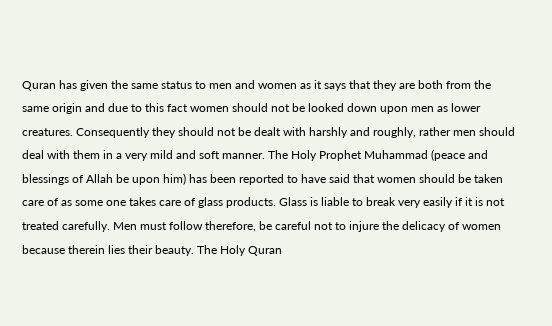Quran has given the same status to men and women as it says that they are both from the same origin and due to this fact women should not be looked down upon men as lower creatures. Consequently they should not be dealt with harshly and roughly, rather men should deal with them in a very mild and soft manner. The Holy Prophet Muhammad (peace and blessings of Allah be upon him) has been reported to have said that women should be taken care of as some one takes care of glass products. Glass is liable to break very easily if it is not treated carefully. Men must follow therefore, be careful not to injure the delicacy of women because therein lies their beauty. The Holy Quran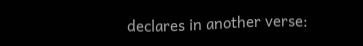declares in another verse: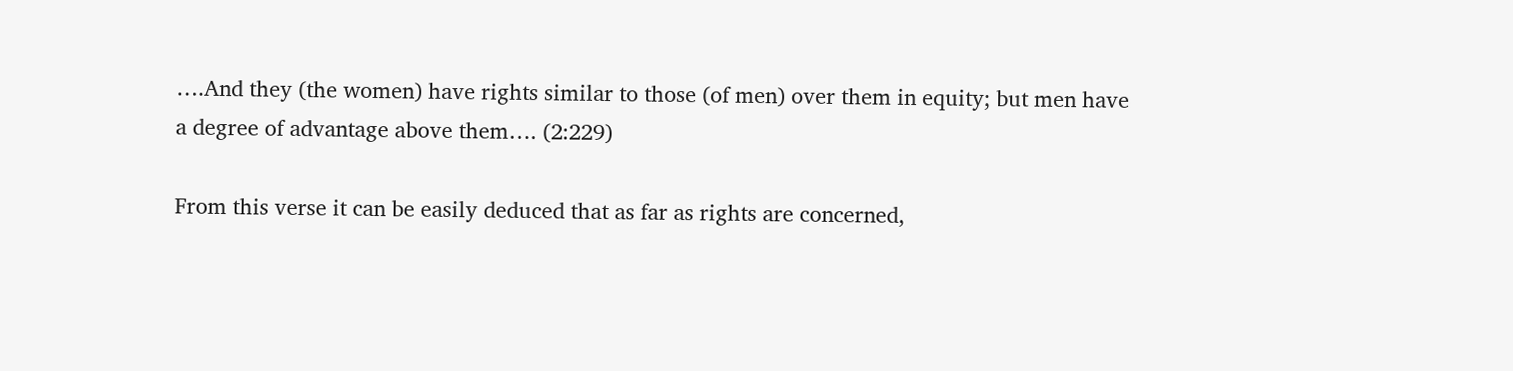….And they (the women) have rights similar to those (of men) over them in equity; but men have a degree of advantage above them…. (2:229)

From this verse it can be easily deduced that as far as rights are concerned,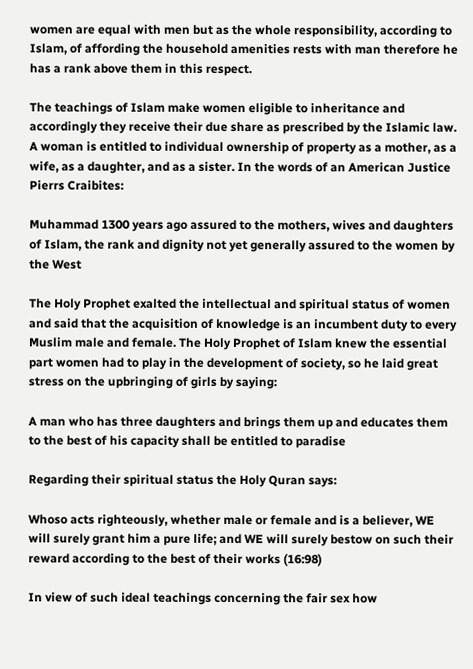women are equal with men but as the whole responsibility, according to Islam, of affording the household amenities rests with man therefore he has a rank above them in this respect.

The teachings of Islam make women eligible to inheritance and accordingly they receive their due share as prescribed by the Islamic law. A woman is entitled to individual ownership of property as a mother, as a wife, as a daughter, and as a sister. In the words of an American Justice Pierrs Craibites:

Muhammad 1300 years ago assured to the mothers, wives and daughters of Islam, the rank and dignity not yet generally assured to the women by the West

The Holy Prophet exalted the intellectual and spiritual status of women and said that the acquisition of knowledge is an incumbent duty to every Muslim male and female. The Holy Prophet of Islam knew the essential part women had to play in the development of society, so he laid great stress on the upbringing of girls by saying:

A man who has three daughters and brings them up and educates them to the best of his capacity shall be entitled to paradise

Regarding their spiritual status the Holy Quran says:

Whoso acts righteously, whether male or female and is a believer, WE will surely grant him a pure life; and WE will surely bestow on such their reward according to the best of their works (16:98)

In view of such ideal teachings concerning the fair sex how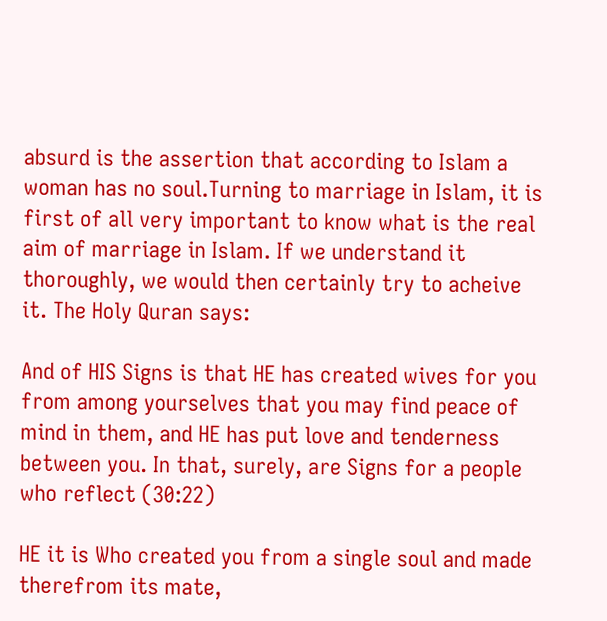absurd is the assertion that according to Islam a woman has no soul.Turning to marriage in Islam, it is first of all very important to know what is the real aim of marriage in Islam. If we understand it thoroughly, we would then certainly try to acheive it. The Holy Quran says:

And of HIS Signs is that HE has created wives for you from among yourselves that you may find peace of mind in them, and HE has put love and tenderness between you. In that, surely, are Signs for a people who reflect (30:22)

HE it is Who created you from a single soul and made therefrom its mate,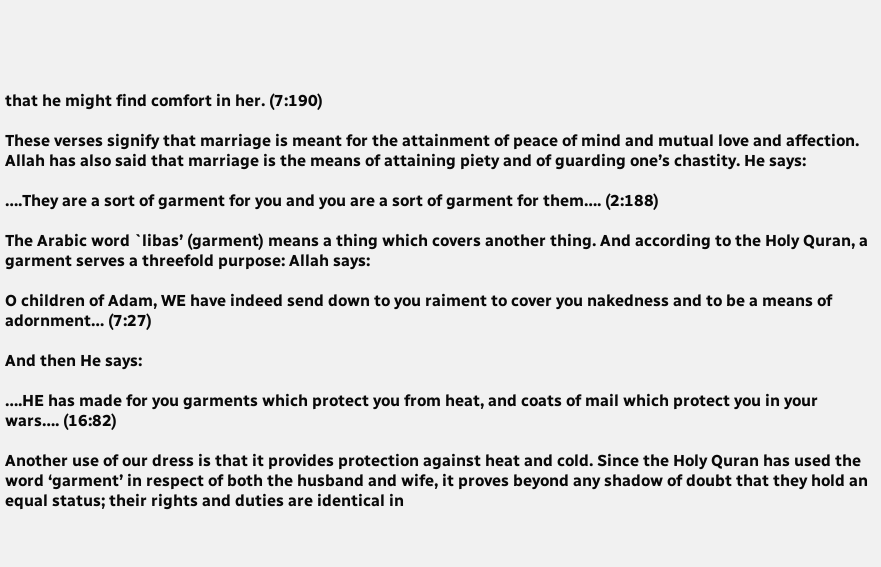that he might find comfort in her. (7:190)

These verses signify that marriage is meant for the attainment of peace of mind and mutual love and affection. Allah has also said that marriage is the means of attaining piety and of guarding one’s chastity. He says:

….They are a sort of garment for you and you are a sort of garment for them…. (2:188)

The Arabic word `libas’ (garment) means a thing which covers another thing. And according to the Holy Quran, a garment serves a threefold purpose: Allah says:

O children of Adam, WE have indeed send down to you raiment to cover you nakedness and to be a means of adornment… (7:27)

And then He says:

….HE has made for you garments which protect you from heat, and coats of mail which protect you in your wars…. (16:82)

Another use of our dress is that it provides protection against heat and cold. Since the Holy Quran has used the word ‘garment’ in respect of both the husband and wife, it proves beyond any shadow of doubt that they hold an equal status; their rights and duties are identical in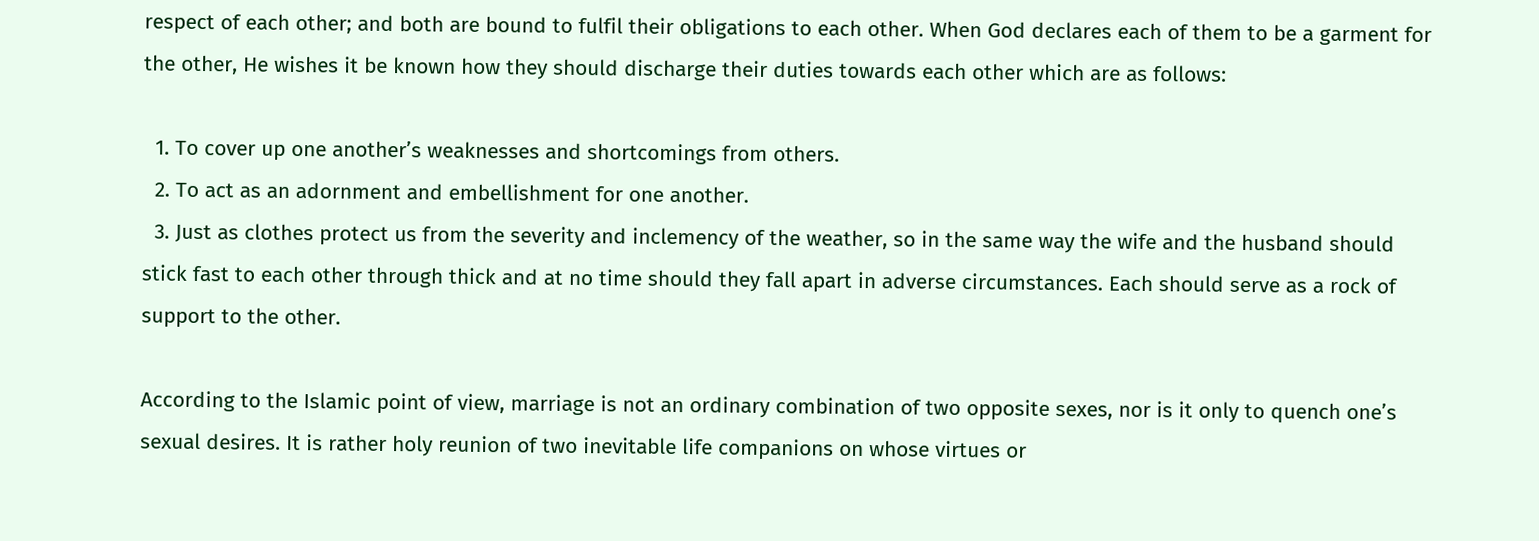respect of each other; and both are bound to fulfil their obligations to each other. When God declares each of them to be a garment for the other, He wishes it be known how they should discharge their duties towards each other which are as follows:

  1. To cover up one another’s weaknesses and shortcomings from others.
  2. To act as an adornment and embellishment for one another.
  3. Just as clothes protect us from the severity and inclemency of the weather, so in the same way the wife and the husband should stick fast to each other through thick and at no time should they fall apart in adverse circumstances. Each should serve as a rock of support to the other.

According to the Islamic point of view, marriage is not an ordinary combination of two opposite sexes, nor is it only to quench one’s sexual desires. It is rather holy reunion of two inevitable life companions on whose virtues or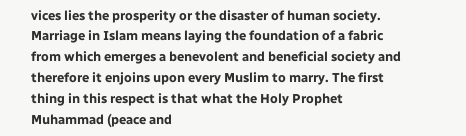vices lies the prosperity or the disaster of human society. Marriage in Islam means laying the foundation of a fabric from which emerges a benevolent and beneficial society and therefore it enjoins upon every Muslim to marry. The first thing in this respect is that what the Holy Prophet Muhammad (peace and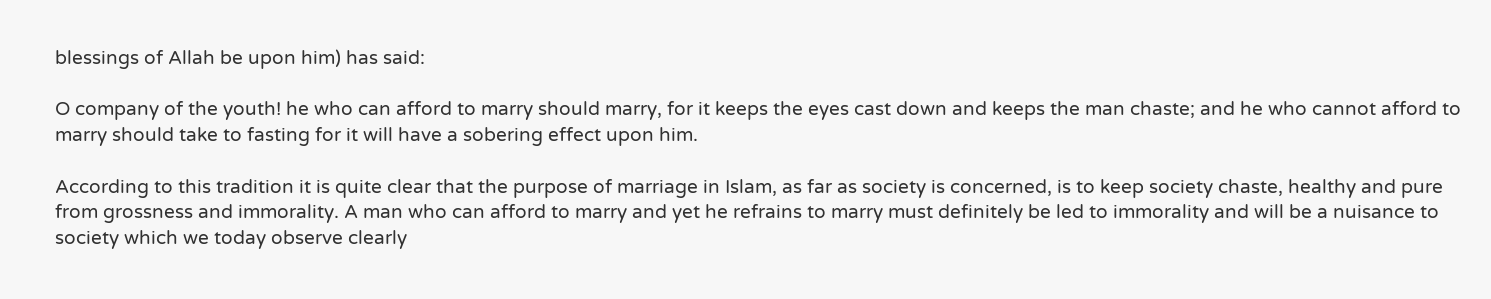blessings of Allah be upon him) has said:

O company of the youth! he who can afford to marry should marry, for it keeps the eyes cast down and keeps the man chaste; and he who cannot afford to marry should take to fasting for it will have a sobering effect upon him.

According to this tradition it is quite clear that the purpose of marriage in Islam, as far as society is concerned, is to keep society chaste, healthy and pure from grossness and immorality. A man who can afford to marry and yet he refrains to marry must definitely be led to immorality and will be a nuisance to society which we today observe clearly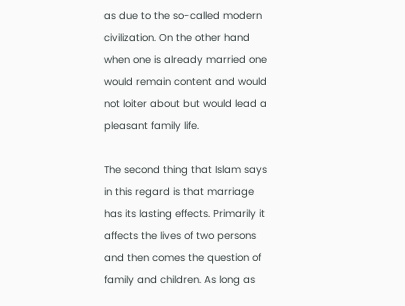as due to the so-called modern civilization. On the other hand when one is already married one would remain content and would not loiter about but would lead a pleasant family life.

The second thing that Islam says in this regard is that marriage has its lasting effects. Primarily it affects the lives of two persons and then comes the question of family and children. As long as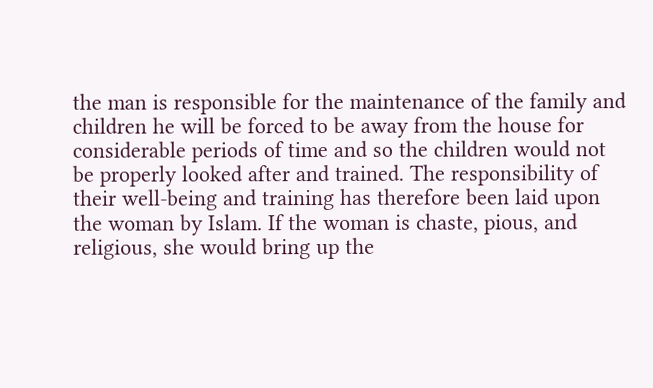the man is responsible for the maintenance of the family and children he will be forced to be away from the house for considerable periods of time and so the children would not be properly looked after and trained. The responsibility of their well-being and training has therefore been laid upon the woman by Islam. If the woman is chaste, pious, and religious, she would bring up the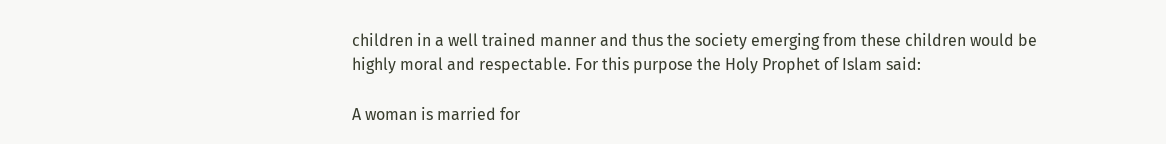children in a well trained manner and thus the society emerging from these children would be highly moral and respectable. For this purpose the Holy Prophet of Islam said:

A woman is married for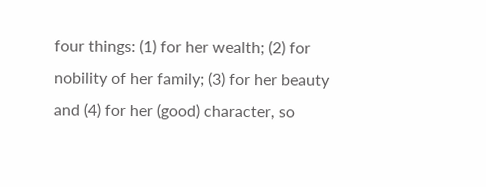four things: (1) for her wealth; (2) for nobility of her family; (3) for her beauty and (4) for her (good) character, so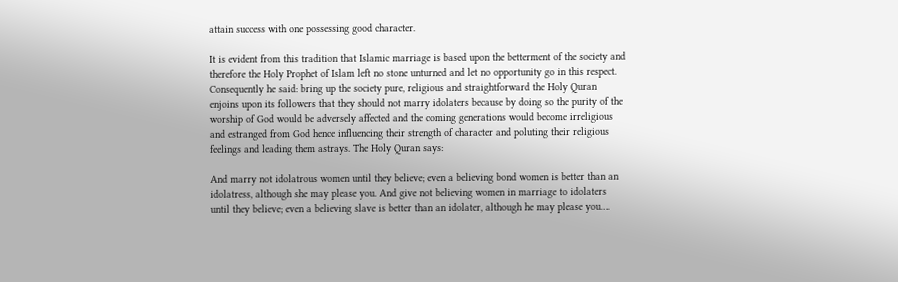attain success with one possessing good character.

It is evident from this tradition that Islamic marriage is based upon the betterment of the society and therefore the Holy Prophet of Islam left no stone unturned and let no opportunity go in this respect. Consequently he said: bring up the society pure, religious and straightforward the Holy Quran enjoins upon its followers that they should not marry idolaters because by doing so the purity of the worship of God would be adversely affected and the coming generations would become irreligious and estranged from God hence influencing their strength of character and poluting their religious feelings and leading them astrays. The Holy Quran says:

And marry not idolatrous women until they believe; even a believing bond women is better than an idolatress, although she may please you. And give not believing women in marriage to idolaters until they believe; even a believing slave is better than an idolater, although he may please you….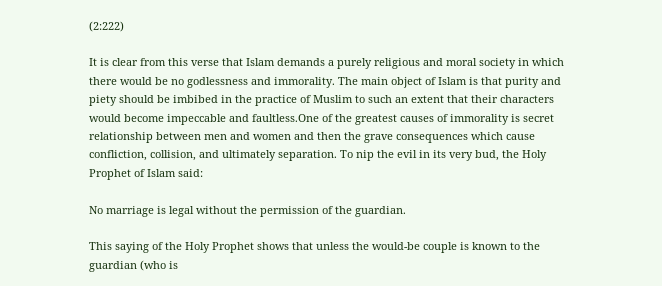(2:222)

It is clear from this verse that Islam demands a purely religious and moral society in which there would be no godlessness and immorality. The main object of Islam is that purity and piety should be imbibed in the practice of Muslim to such an extent that their characters would become impeccable and faultless.One of the greatest causes of immorality is secret relationship between men and women and then the grave consequences which cause confliction, collision, and ultimately separation. To nip the evil in its very bud, the Holy Prophet of Islam said:

No marriage is legal without the permission of the guardian.

This saying of the Holy Prophet shows that unless the would-be couple is known to the guardian (who is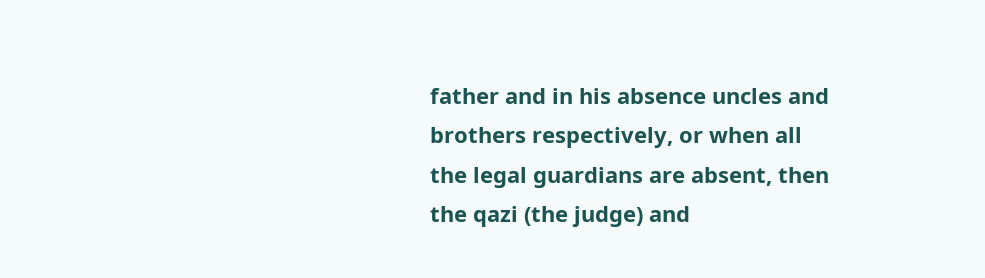father and in his absence uncles and brothers respectively, or when all the legal guardians are absent, then the qazi (the judge) and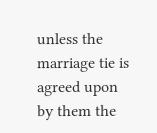unless the marriage tie is agreed upon by them the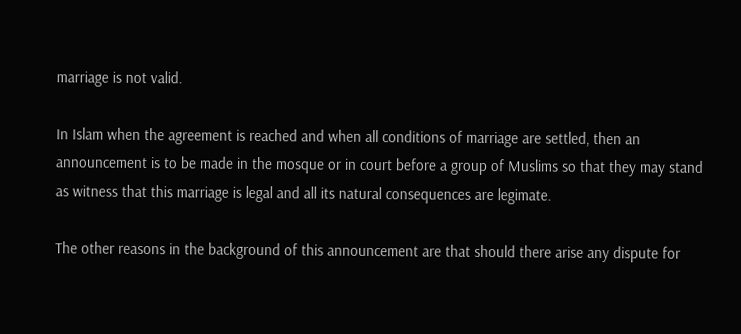marriage is not valid.

In Islam when the agreement is reached and when all conditions of marriage are settled, then an announcement is to be made in the mosque or in court before a group of Muslims so that they may stand as witness that this marriage is legal and all its natural consequences are legimate.

The other reasons in the background of this announcement are that should there arise any dispute for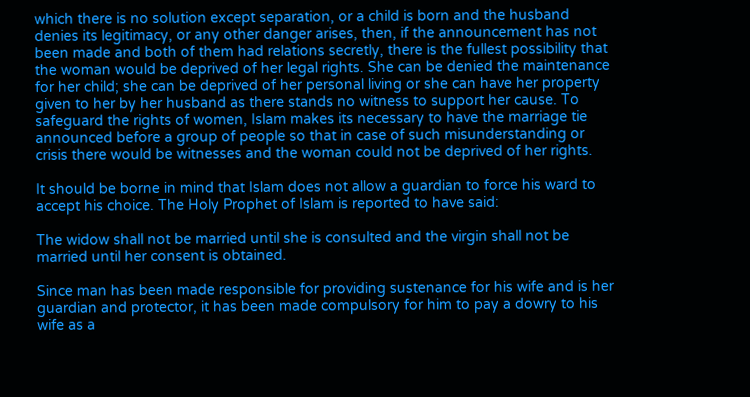which there is no solution except separation, or a child is born and the husband denies its legitimacy, or any other danger arises, then, if the announcement has not been made and both of them had relations secretly, there is the fullest possibility that the woman would be deprived of her legal rights. She can be denied the maintenance for her child; she can be deprived of her personal living or she can have her property given to her by her husband as there stands no witness to support her cause. To safeguard the rights of women, Islam makes its necessary to have the marriage tie announced before a group of people so that in case of such misunderstanding or crisis there would be witnesses and the woman could not be deprived of her rights.

It should be borne in mind that Islam does not allow a guardian to force his ward to accept his choice. The Holy Prophet of Islam is reported to have said:

The widow shall not be married until she is consulted and the virgin shall not be married until her consent is obtained.

Since man has been made responsible for providing sustenance for his wife and is her guardian and protector, it has been made compulsory for him to pay a dowry to his wife as a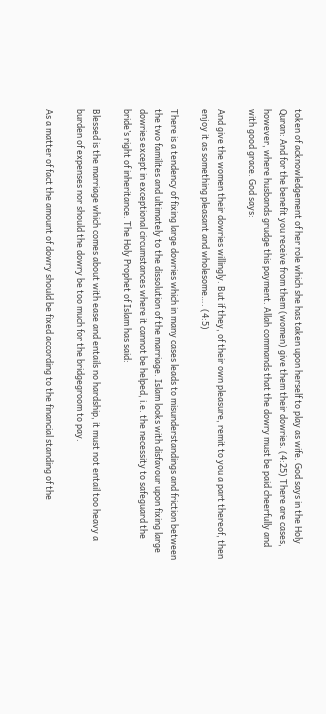token of acknowledgement of her role which she has taken upon herself to play as wife. God says in the Holy Quran: And for the benefit you receive from them (women) give them their dowries. (4:25) There are cases, however, where husbands grudge this payment. Allah commands that the dowry must be paid cheerfully and with good grace. God says:

And give the women their dowries willingly. But if they, of their own pleasure, remit to you a part thereof, then enjoy it as something pleasant and wholesome…. (4:5)

There is a tendency of fixing large dowries which in many cases leads to misunderstandings and friction between the two familites and ultimately to the dissolution of the marriage. Islam looks with disfavour upon fixing large dowries except in exceptional circumstances where it cannot be helped, i.e. the necessity to safeguard the bride’s right of inheritance. The Holy Prophet of Islam has said:

Blessed is the marriage which comes about with ease and entails no hardship, it must not entail too heavy a burden of expenses nor should the dowry be too much for the bridgegroom to pay.

As a matter of fact the amount of dowry should be fixed according to the financial standing of the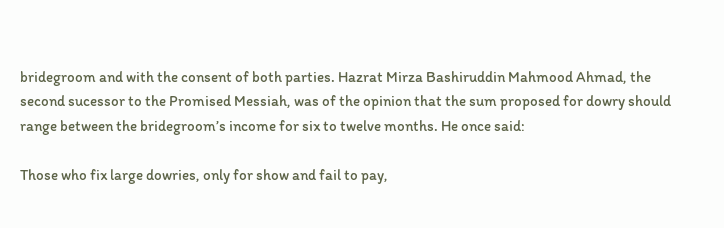bridegroom and with the consent of both parties. Hazrat Mirza Bashiruddin Mahmood Ahmad, the second sucessor to the Promised Messiah, was of the opinion that the sum proposed for dowry should range between the bridegroom’s income for six to twelve months. He once said:

Those who fix large dowries, only for show and fail to pay,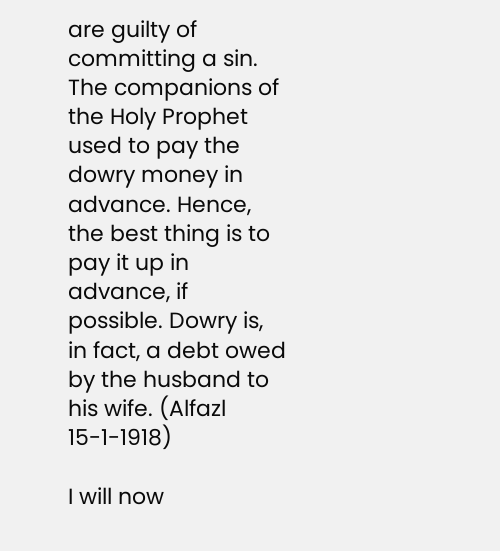are guilty of committing a sin. The companions of the Holy Prophet used to pay the dowry money in advance. Hence, the best thing is to pay it up in advance, if possible. Dowry is, in fact, a debt owed by the husband to his wife. (Alfazl 15-1-1918)

I will now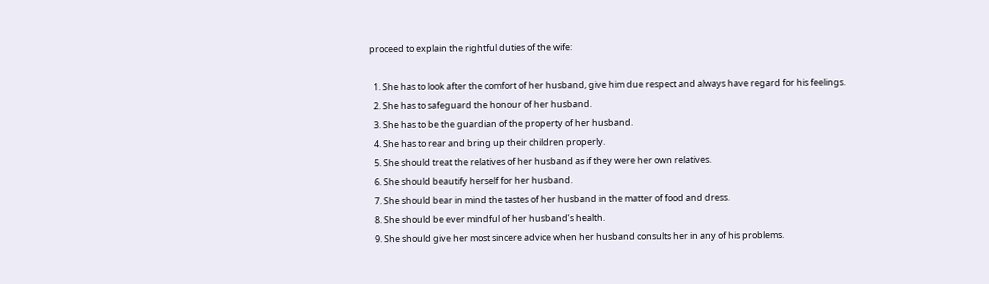proceed to explain the rightful duties of the wife:

  1. She has to look after the comfort of her husband, give him due respect and always have regard for his feelings.
  2. She has to safeguard the honour of her husband.
  3. She has to be the guardian of the property of her husband.
  4. She has to rear and bring up their children properly.
  5. She should treat the relatives of her husband as if they were her own relatives.
  6. She should beautify herself for her husband.
  7. She should bear in mind the tastes of her husband in the matter of food and dress.
  8. She should be ever mindful of her husband’s health.
  9. She should give her most sincere advice when her husband consults her in any of his problems.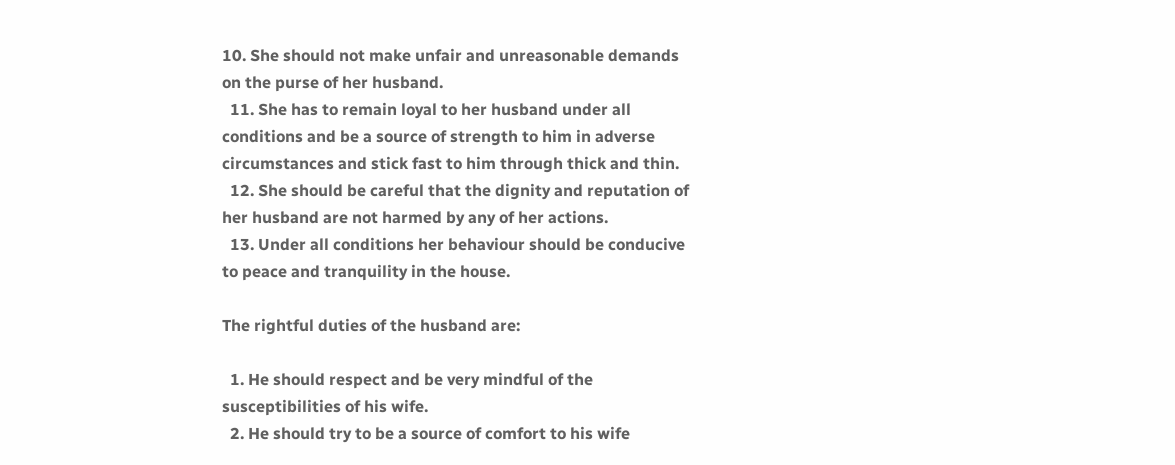10. She should not make unfair and unreasonable demands on the purse of her husband.
  11. She has to remain loyal to her husband under all conditions and be a source of strength to him in adverse circumstances and stick fast to him through thick and thin.
  12. She should be careful that the dignity and reputation of her husband are not harmed by any of her actions.
  13. Under all conditions her behaviour should be conducive to peace and tranquility in the house.

The rightful duties of the husband are:

  1. He should respect and be very mindful of the susceptibilities of his wife.
  2. He should try to be a source of comfort to his wife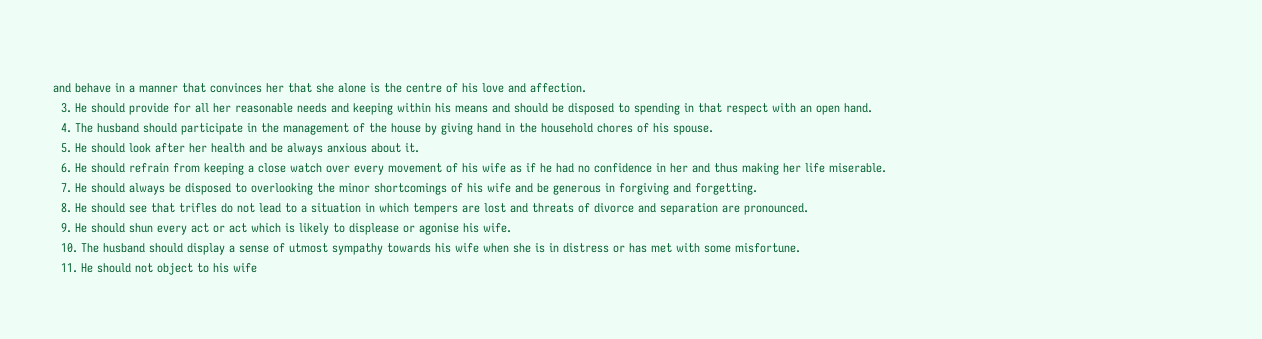and behave in a manner that convinces her that she alone is the centre of his love and affection.
  3. He should provide for all her reasonable needs and keeping within his means and should be disposed to spending in that respect with an open hand.
  4. The husband should participate in the management of the house by giving hand in the household chores of his spouse.
  5. He should look after her health and be always anxious about it.
  6. He should refrain from keeping a close watch over every movement of his wife as if he had no confidence in her and thus making her life miserable.
  7. He should always be disposed to overlooking the minor shortcomings of his wife and be generous in forgiving and forgetting.
  8. He should see that trifles do not lead to a situation in which tempers are lost and threats of divorce and separation are pronounced.
  9. He should shun every act or act which is likely to displease or agonise his wife.
  10. The husband should display a sense of utmost sympathy towards his wife when she is in distress or has met with some misfortune.
  11. He should not object to his wife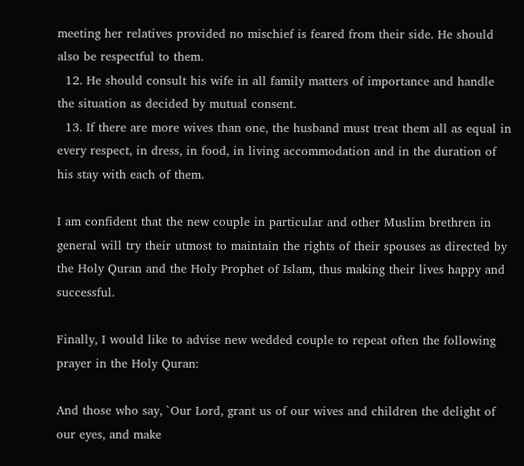meeting her relatives provided no mischief is feared from their side. He should also be respectful to them.
  12. He should consult his wife in all family matters of importance and handle the situation as decided by mutual consent.
  13. If there are more wives than one, the husband must treat them all as equal in every respect, in dress, in food, in living accommodation and in the duration of his stay with each of them.

I am confident that the new couple in particular and other Muslim brethren in general will try their utmost to maintain the rights of their spouses as directed by the Holy Quran and the Holy Prophet of Islam, thus making their lives happy and successful.

Finally, I would like to advise new wedded couple to repeat often the following prayer in the Holy Quran:

And those who say, `Our Lord, grant us of our wives and children the delight of our eyes, and make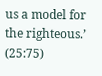us a model for the righteous.’ (25:75)